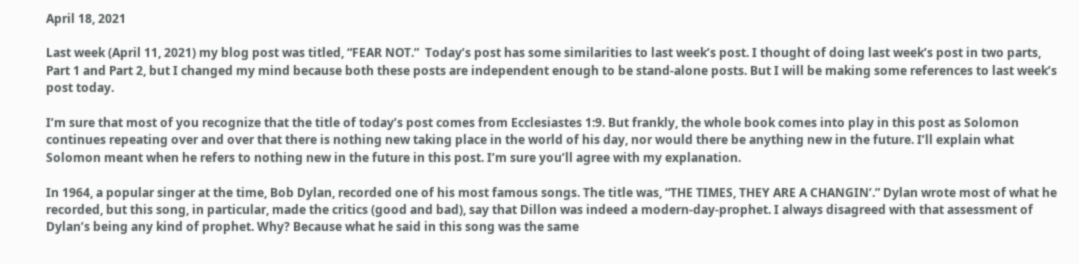April 18, 2021

Last week (April 11, 2021) my blog post was titled, “FEAR NOT.”  Today’s post has some similarities to last week’s post. I thought of doing last week’s post in two parts, Part 1 and Part 2, but I changed my mind because both these posts are independent enough to be stand-alone posts. But I will be making some references to last week’s post today.

I’m sure that most of you recognize that the title of today’s post comes from Ecclesiastes 1:9. But frankly, the whole book comes into play in this post as Solomon continues repeating over and over that there is nothing new taking place in the world of his day, nor would there be anything new in the future. I’ll explain what Solomon meant when he refers to nothing new in the future in this post. I’m sure you’ll agree with my explanation.

In 1964, a popular singer at the time, Bob Dylan, recorded one of his most famous songs. The title was, “THE TIMES, THEY ARE A CHANGIN’.” Dylan wrote most of what he recorded, but this song, in particular, made the critics (good and bad), say that Dillon was indeed a modern-day-prophet. I always disagreed with that assessment of Dylan’s being any kind of prophet. Why? Because what he said in this song was the same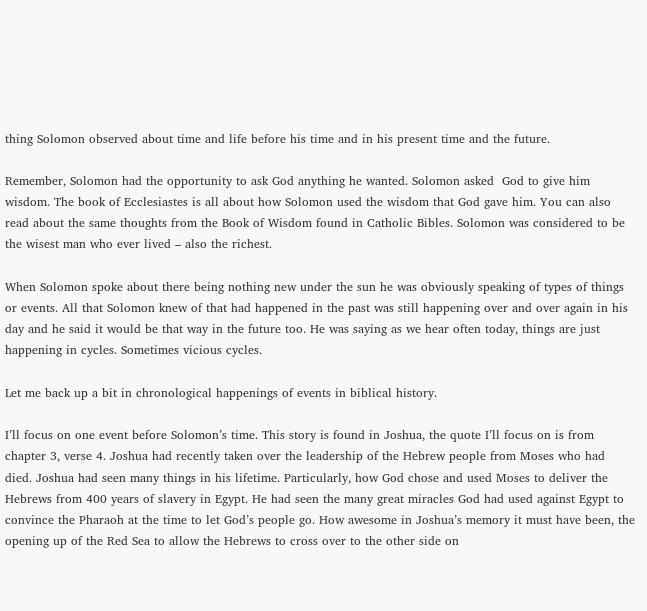thing Solomon observed about time and life before his time and in his present time and the future.

Remember, Solomon had the opportunity to ask God anything he wanted. Solomon asked  God to give him wisdom. The book of Ecclesiastes is all about how Solomon used the wisdom that God gave him. You can also read about the same thoughts from the Book of Wisdom found in Catholic Bibles. Solomon was considered to be the wisest man who ever lived – also the richest.

When Solomon spoke about there being nothing new under the sun he was obviously speaking of types of things or events. All that Solomon knew of that had happened in the past was still happening over and over again in his day and he said it would be that way in the future too. He was saying as we hear often today, things are just happening in cycles. Sometimes vicious cycles.

Let me back up a bit in chronological happenings of events in biblical history.

I’ll focus on one event before Solomon’s time. This story is found in Joshua, the quote I’ll focus on is from chapter 3, verse 4. Joshua had recently taken over the leadership of the Hebrew people from Moses who had died. Joshua had seen many things in his lifetime. Particularly, how God chose and used Moses to deliver the Hebrews from 400 years of slavery in Egypt. He had seen the many great miracles God had used against Egypt to convince the Pharaoh at the time to let God’s people go. How awesome in Joshua’s memory it must have been, the opening up of the Red Sea to allow the Hebrews to cross over to the other side on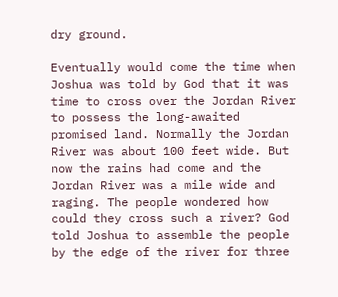dry ground.

Eventually would come the time when Joshua was told by God that it was time to cross over the Jordan River to possess the long-awaited promised land. Normally the Jordan River was about 100 feet wide. But now the rains had come and the Jordan River was a mile wide and raging. The people wondered how could they cross such a river? God told Joshua to assemble the people by the edge of the river for three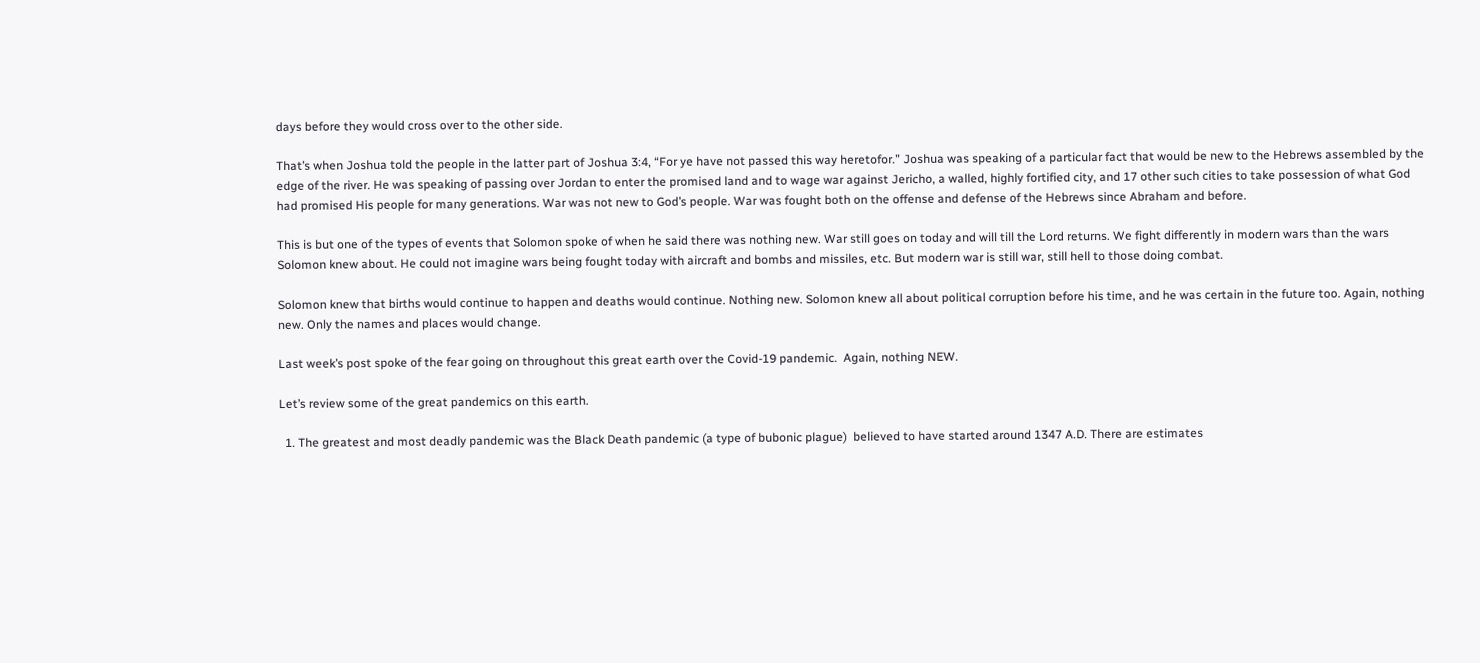days before they would cross over to the other side.

That’s when Joshua told the people in the latter part of Joshua 3:4, “For ye have not passed this way heretofor.” Joshua was speaking of a particular fact that would be new to the Hebrews assembled by the edge of the river. He was speaking of passing over Jordan to enter the promised land and to wage war against Jericho, a walled, highly fortified city, and 17 other such cities to take possession of what God had promised His people for many generations. War was not new to God’s people. War was fought both on the offense and defense of the Hebrews since Abraham and before.

This is but one of the types of events that Solomon spoke of when he said there was nothing new. War still goes on today and will till the Lord returns. We fight differently in modern wars than the wars Solomon knew about. He could not imagine wars being fought today with aircraft and bombs and missiles, etc. But modern war is still war, still hell to those doing combat.

Solomon knew that births would continue to happen and deaths would continue. Nothing new. Solomon knew all about political corruption before his time, and he was certain in the future too. Again, nothing new. Only the names and places would change.

Last week’s post spoke of the fear going on throughout this great earth over the Covid-19 pandemic.  Again, nothing NEW.

Let’s review some of the great pandemics on this earth.

  1. The greatest and most deadly pandemic was the Black Death pandemic (a type of bubonic plague)  believed to have started around 1347 A.D. There are estimates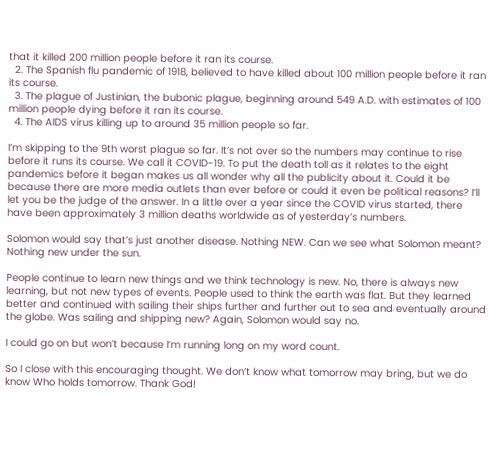that it killed 200 million people before it ran its course.
  2. The Spanish flu pandemic of 1918, believed to have killed about 100 million people before it ran its course.
  3. The plague of Justinian, the bubonic plague, beginning around 549 A.D. with estimates of 100 million people dying before it ran its course.
  4. The AIDS virus killing up to around 35 million people so far.

I’m skipping to the 9th worst plague so far. It’s not over so the numbers may continue to rise before it runs its course. We call it COVID-19. To put the death toll as it relates to the eight pandemics before it began makes us all wonder why all the publicity about it. Could it be because there are more media outlets than ever before or could it even be political reasons? I’ll let you be the judge of the answer. In a little over a year since the COVID virus started, there have been approximately 3 million deaths worldwide as of yesterday’s numbers.

Solomon would say that’s just another disease. Nothing NEW. Can we see what Solomon meant? Nothing new under the sun.

People continue to learn new things and we think technology is new. No, there is always new learning, but not new types of events. People used to think the earth was flat. But they learned better and continued with sailing their ships further and further out to sea and eventually around the globe. Was sailing and shipping new? Again, Solomon would say no.

I could go on but won’t because I’m running long on my word count.

So I close with this encouraging thought. We don’t know what tomorrow may bring, but we do know Who holds tomorrow. Thank God!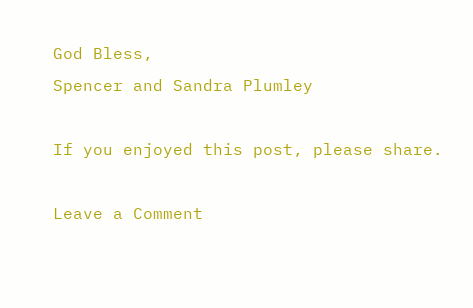God Bless,
Spencer and Sandra Plumley

If you enjoyed this post, please share.

Leave a Comment